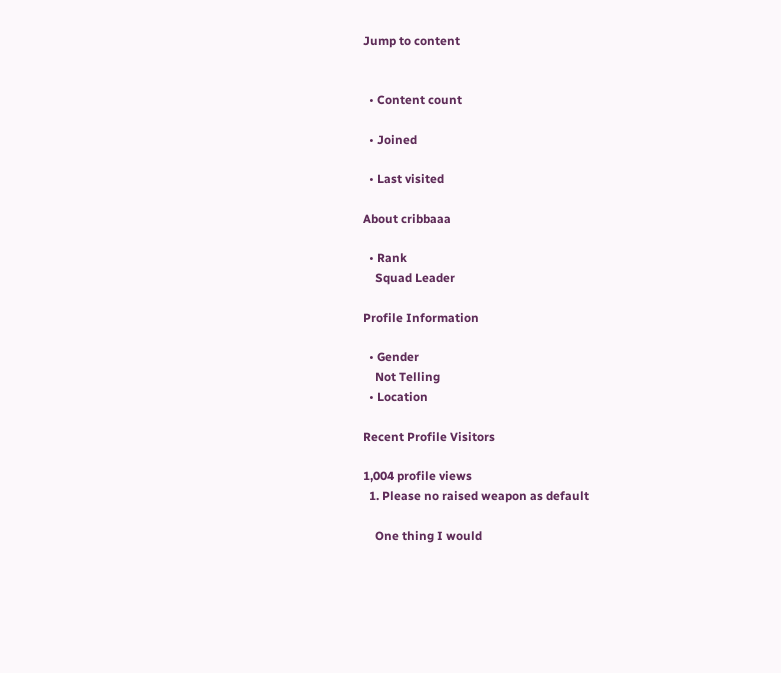Jump to content


  • Content count

  • Joined

  • Last visited

About cribbaaa

  • Rank
    Squad Leader

Profile Information

  • Gender
    Not Telling
  • Location

Recent Profile Visitors

1,004 profile views
  1. Please no raised weapon as default

    One thing I would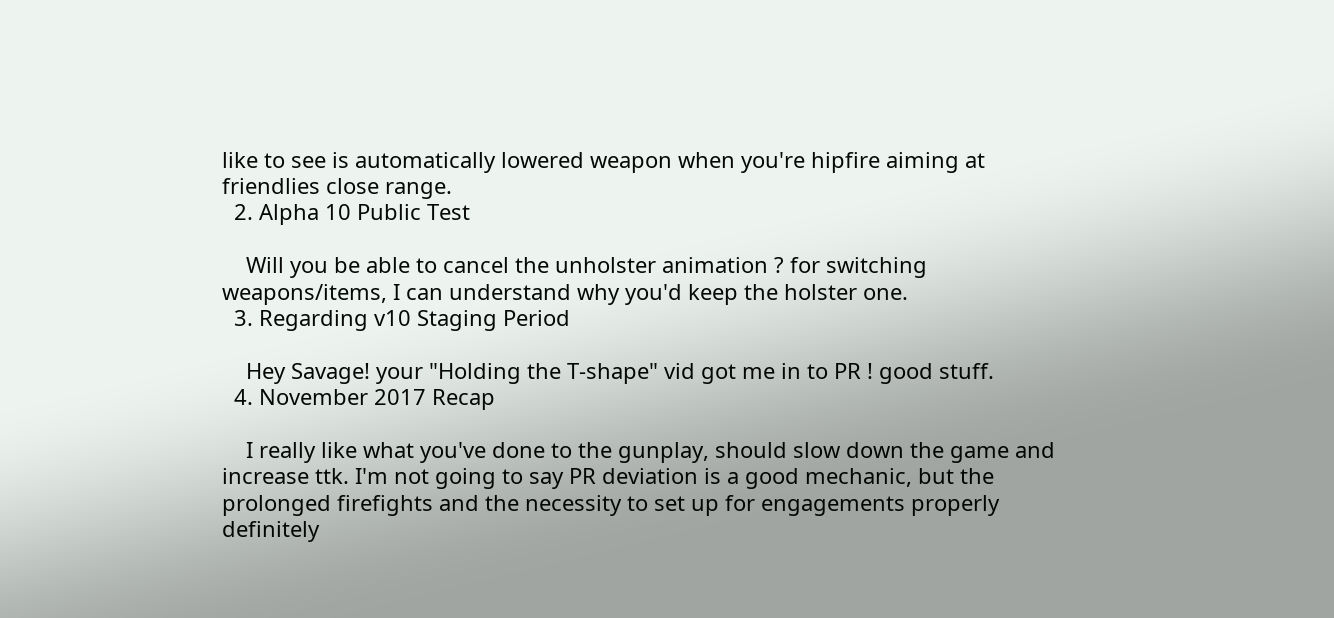like to see is automatically lowered weapon when you're hipfire aiming at friendlies close range.
  2. Alpha 10 Public Test

    Will you be able to cancel the unholster animation ? for switching weapons/items, I can understand why you'd keep the holster one.
  3. Regarding v10 Staging Period

    Hey Savage! your "Holding the T-shape" vid got me in to PR ! good stuff.
  4. November 2017 Recap

    I really like what you've done to the gunplay, should slow down the game and increase ttk. I'm not going to say PR deviation is a good mechanic, but the prolonged firefights and the necessity to set up for engagements properly definitely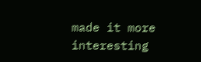made it more interesting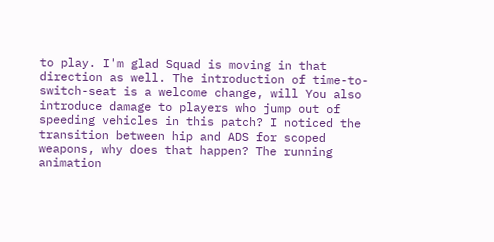to play. I'm glad Squad is moving in that direction as well. The introduction of time-to-switch-seat is a welcome change, will You also introduce damage to players who jump out of speeding vehicles in this patch? I noticed the transition between hip and ADS for scoped weapons, why does that happen? The running animation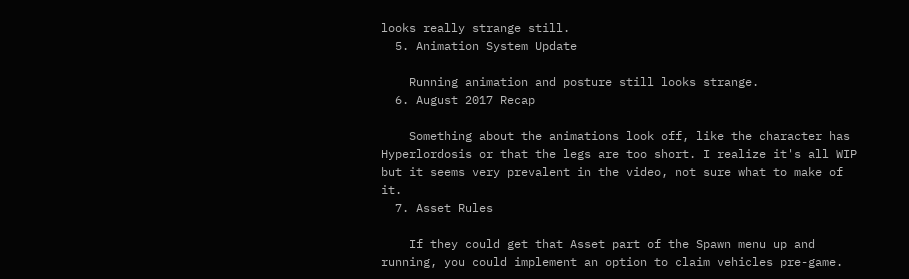looks really strange still.
  5. Animation System Update

    Running animation and posture still looks strange.
  6. August 2017 Recap

    Something about the animations look off, like the character has Hyperlordosis or that the legs are too short. I realize it's all WIP but it seems very prevalent in the video, not sure what to make of it.
  7. Asset Rules

    If they could get that Asset part of the Spawn menu up and running, you could implement an option to claim vehicles pre-game.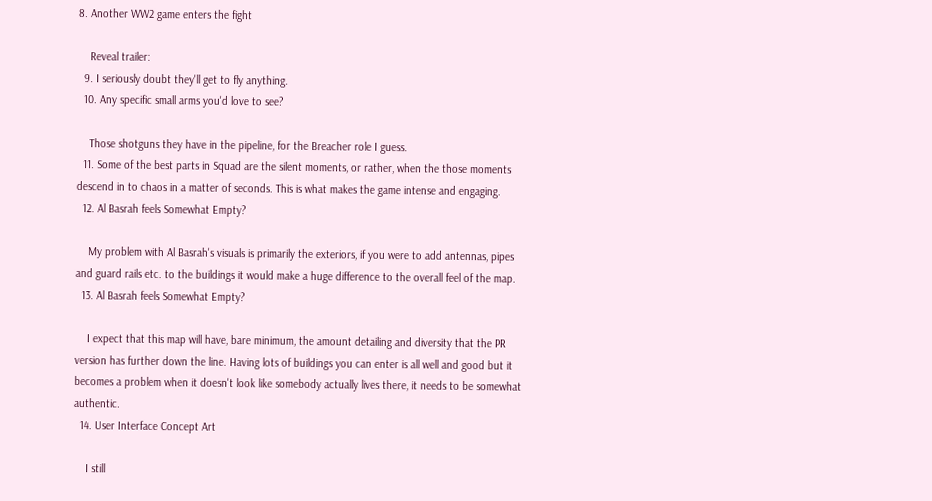8. Another WW2 game enters the fight

    Reveal trailer:
  9. I seriously doubt they'll get to fly anything.
  10. Any specific small arms you'd love to see?

    Those shotguns they have in the pipeline, for the Breacher role I guess.
  11. Some of the best parts in Squad are the silent moments, or rather, when the those moments descend in to chaos in a matter of seconds. This is what makes the game intense and engaging.
  12. Al Basrah feels Somewhat Empty?

    My problem with Al Basrah's visuals is primarily the exteriors, if you were to add antennas, pipes and guard rails etc. to the buildings it would make a huge difference to the overall feel of the map.
  13. Al Basrah feels Somewhat Empty?

    I expect that this map will have, bare minimum, the amount detailing and diversity that the PR version has further down the line. Having lots of buildings you can enter is all well and good but it becomes a problem when it doesn't look like somebody actually lives there, it needs to be somewhat authentic.
  14. User Interface Concept Art

    I still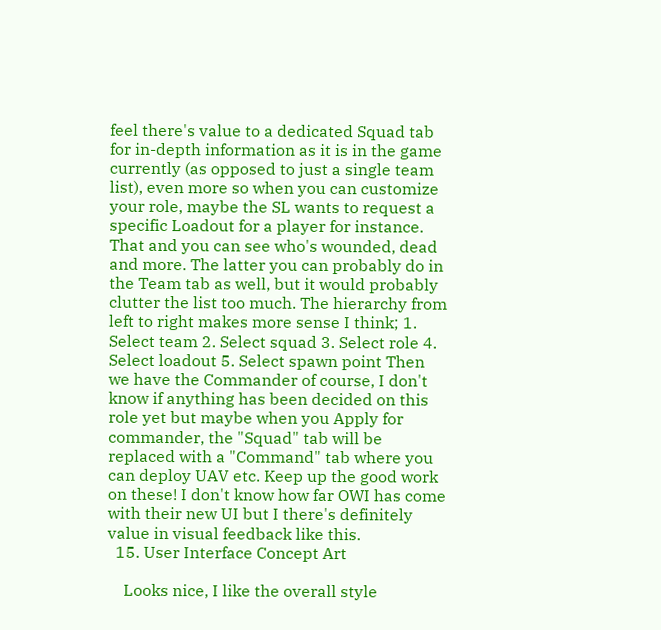feel there's value to a dedicated Squad tab for in-depth information as it is in the game currently (as opposed to just a single team list), even more so when you can customize your role, maybe the SL wants to request a specific Loadout for a player for instance. That and you can see who's wounded, dead and more. The latter you can probably do in the Team tab as well, but it would probably clutter the list too much. The hierarchy from left to right makes more sense I think; 1. Select team 2. Select squad 3. Select role 4. Select loadout 5. Select spawn point Then we have the Commander of course, I don't know if anything has been decided on this role yet but maybe when you Apply for commander, the "Squad" tab will be replaced with a "Command" tab where you can deploy UAV etc. Keep up the good work on these! I don't know how far OWI has come with their new UI but I there's definitely value in visual feedback like this.
  15. User Interface Concept Art

    Looks nice, I like the overall style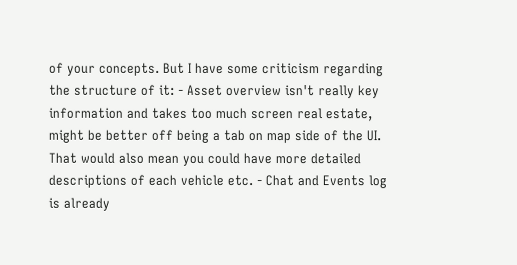of your concepts. But I have some criticism regarding the structure of it: - Asset overview isn't really key information and takes too much screen real estate, might be better off being a tab on map side of the UI. That would also mean you could have more detailed descriptions of each vehicle etc. - Chat and Events log is already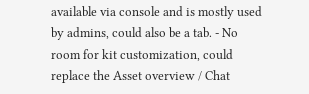available via console and is mostly used by admins, could also be a tab. - No room for kit customization, could replace the Asset overview / Chat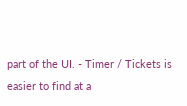part of the UI. - Timer / Tickets is easier to find at a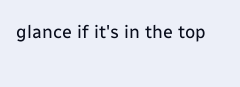glance if it's in the top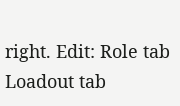right. Edit: Role tab Loadout tab